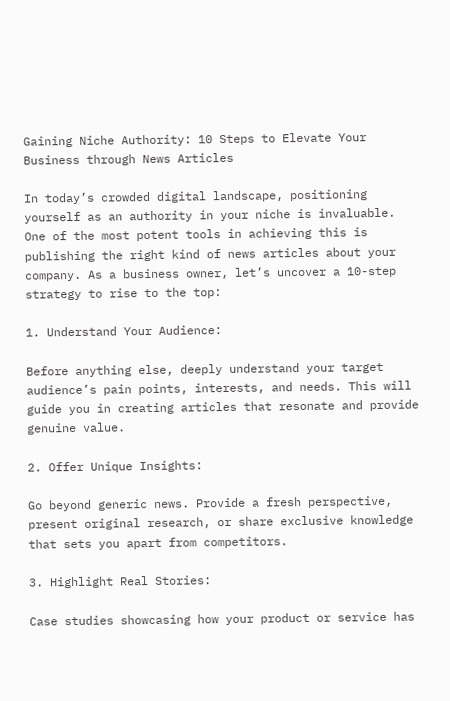Gaining Niche Authority: 10 Steps to Elevate Your Business through News Articles

In today’s crowded digital landscape, positioning yourself as an authority in your niche is invaluable. One of the most potent tools in achieving this is publishing the right kind of news articles about your company. As a business owner, let’s uncover a 10-step strategy to rise to the top:

1. Understand Your Audience:

Before anything else, deeply understand your target audience’s pain points, interests, and needs. This will guide you in creating articles that resonate and provide genuine value.

2. Offer Unique Insights:

Go beyond generic news. Provide a fresh perspective, present original research, or share exclusive knowledge that sets you apart from competitors.

3. Highlight Real Stories:

Case studies showcasing how your product or service has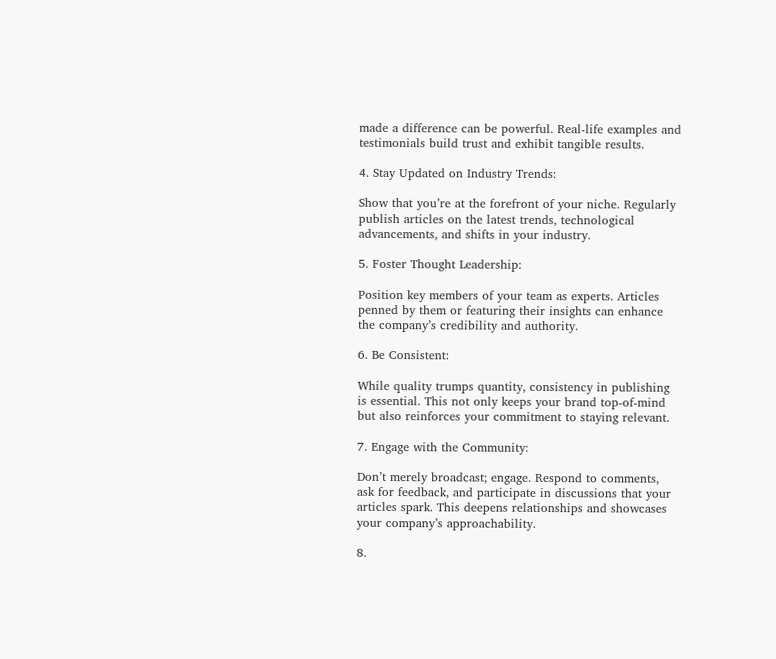made a difference can be powerful. Real-life examples and testimonials build trust and exhibit tangible results.

4. Stay Updated on Industry Trends:

Show that you’re at the forefront of your niche. Regularly publish articles on the latest trends, technological advancements, and shifts in your industry.

5. Foster Thought Leadership:

Position key members of your team as experts. Articles penned by them or featuring their insights can enhance the company’s credibility and authority.

6. Be Consistent:

While quality trumps quantity, consistency in publishing is essential. This not only keeps your brand top-of-mind but also reinforces your commitment to staying relevant.

7. Engage with the Community:

Don’t merely broadcast; engage. Respond to comments, ask for feedback, and participate in discussions that your articles spark. This deepens relationships and showcases your company’s approachability.

8.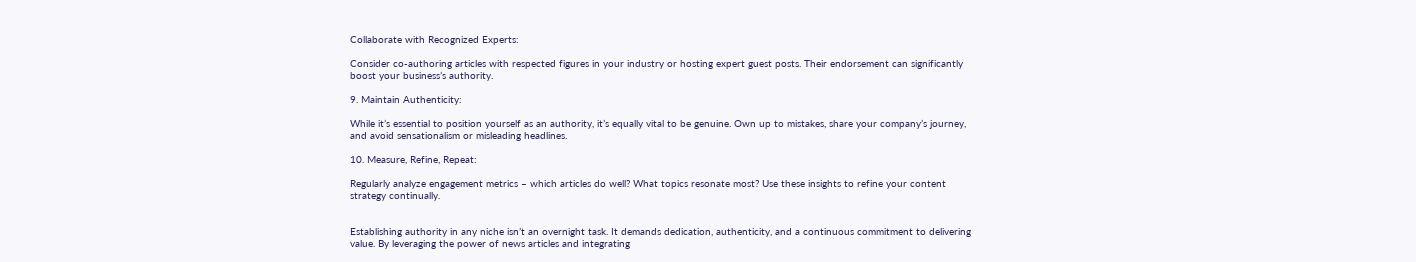Collaborate with Recognized Experts:

Consider co-authoring articles with respected figures in your industry or hosting expert guest posts. Their endorsement can significantly boost your business’s authority.

9. Maintain Authenticity:

While it’s essential to position yourself as an authority, it’s equally vital to be genuine. Own up to mistakes, share your company’s journey, and avoid sensationalism or misleading headlines.

10. Measure, Refine, Repeat:

Regularly analyze engagement metrics – which articles do well? What topics resonate most? Use these insights to refine your content strategy continually.


Establishing authority in any niche isn’t an overnight task. It demands dedication, authenticity, and a continuous commitment to delivering value. By leveraging the power of news articles and integrating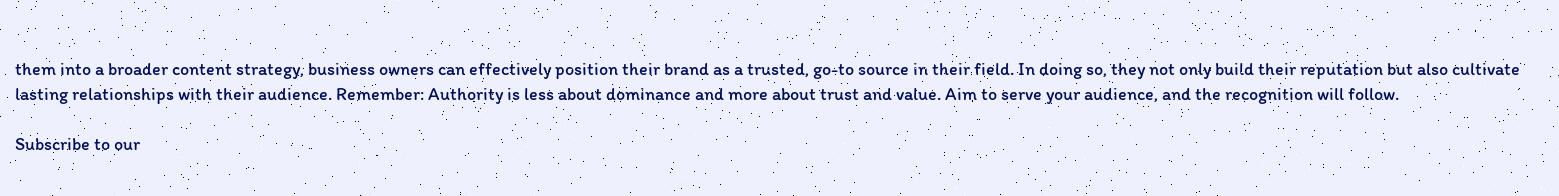them into a broader content strategy, business owners can effectively position their brand as a trusted, go-to source in their field. In doing so, they not only build their reputation but also cultivate lasting relationships with their audience. Remember: Authority is less about dominance and more about trust and value. Aim to serve your audience, and the recognition will follow.

Subscribe to our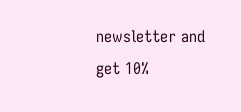newsletter and get 10%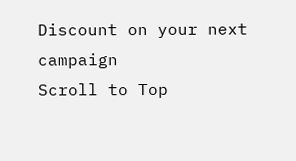Discount on your next campaign
Scroll to Top